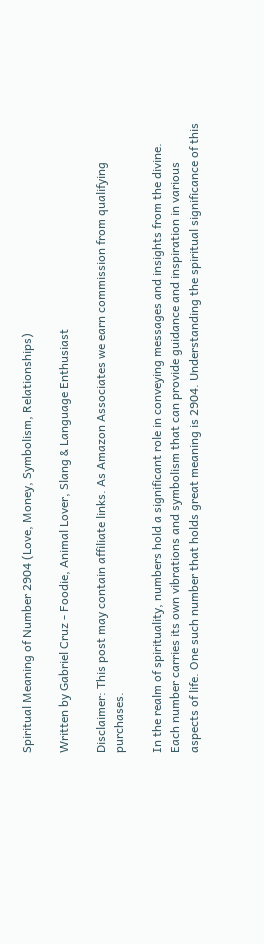Spiritual Meaning of Number 2904 (Love, Money, Symbolism, Relationships)

Written by Gabriel Cruz - Foodie, Animal Lover, Slang & Language Enthusiast

Disclaimer: This post may contain affiliate links. As Amazon Associates we earn commission from qualifying purchases.

In the realm of spirituality, numbers hold a significant role in conveying messages and insights from the divine. Each number carries its own vibrations and symbolism that can provide guidance and inspiration in various aspects of life. One such number that holds great meaning is 2904. Understanding the spiritual significance of this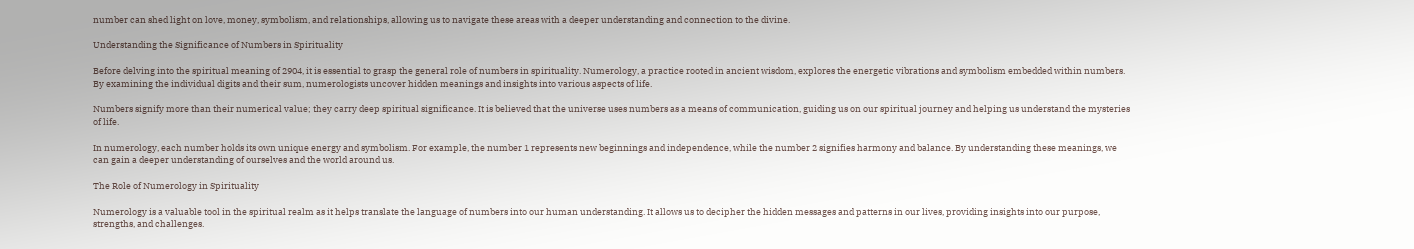number can shed light on love, money, symbolism, and relationships, allowing us to navigate these areas with a deeper understanding and connection to the divine.

Understanding the Significance of Numbers in Spirituality

Before delving into the spiritual meaning of 2904, it is essential to grasp the general role of numbers in spirituality. Numerology, a practice rooted in ancient wisdom, explores the energetic vibrations and symbolism embedded within numbers. By examining the individual digits and their sum, numerologists uncover hidden meanings and insights into various aspects of life.

Numbers signify more than their numerical value; they carry deep spiritual significance. It is believed that the universe uses numbers as a means of communication, guiding us on our spiritual journey and helping us understand the mysteries of life.

In numerology, each number holds its own unique energy and symbolism. For example, the number 1 represents new beginnings and independence, while the number 2 signifies harmony and balance. By understanding these meanings, we can gain a deeper understanding of ourselves and the world around us.

The Role of Numerology in Spirituality

Numerology is a valuable tool in the spiritual realm as it helps translate the language of numbers into our human understanding. It allows us to decipher the hidden messages and patterns in our lives, providing insights into our purpose, strengths, and challenges.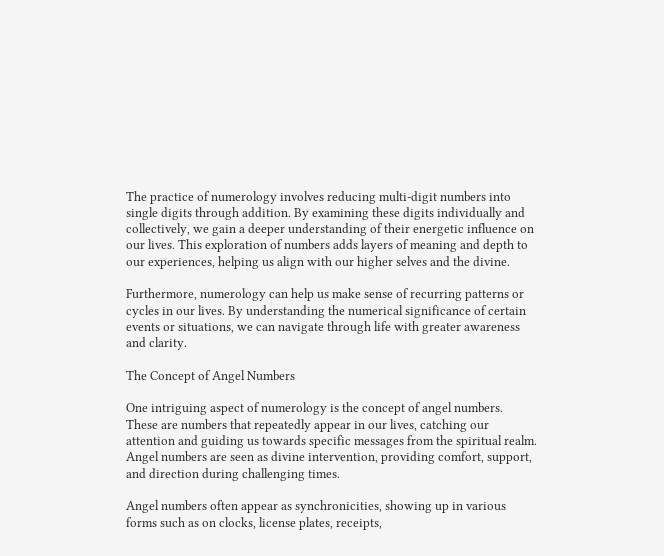The practice of numerology involves reducing multi-digit numbers into single digits through addition. By examining these digits individually and collectively, we gain a deeper understanding of their energetic influence on our lives. This exploration of numbers adds layers of meaning and depth to our experiences, helping us align with our higher selves and the divine.

Furthermore, numerology can help us make sense of recurring patterns or cycles in our lives. By understanding the numerical significance of certain events or situations, we can navigate through life with greater awareness and clarity.

The Concept of Angel Numbers

One intriguing aspect of numerology is the concept of angel numbers. These are numbers that repeatedly appear in our lives, catching our attention and guiding us towards specific messages from the spiritual realm. Angel numbers are seen as divine intervention, providing comfort, support, and direction during challenging times.

Angel numbers often appear as synchronicities, showing up in various forms such as on clocks, license plates, receipts,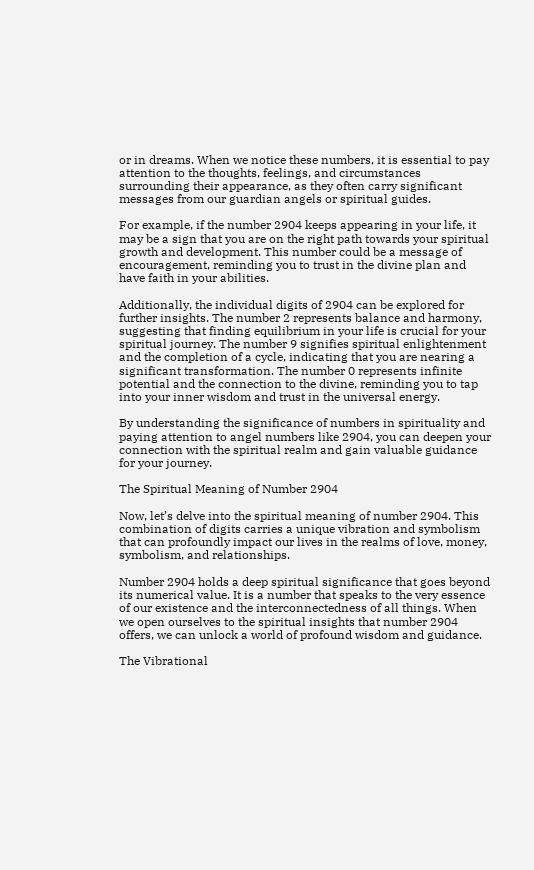or in dreams. When we notice these numbers, it is essential to pay attention to the thoughts, feelings, and circumstances surrounding their appearance, as they often carry significant messages from our guardian angels or spiritual guides.

For example, if the number 2904 keeps appearing in your life, it may be a sign that you are on the right path towards your spiritual growth and development. This number could be a message of encouragement, reminding you to trust in the divine plan and have faith in your abilities.

Additionally, the individual digits of 2904 can be explored for further insights. The number 2 represents balance and harmony, suggesting that finding equilibrium in your life is crucial for your spiritual journey. The number 9 signifies spiritual enlightenment and the completion of a cycle, indicating that you are nearing a significant transformation. The number 0 represents infinite potential and the connection to the divine, reminding you to tap into your inner wisdom and trust in the universal energy.

By understanding the significance of numbers in spirituality and paying attention to angel numbers like 2904, you can deepen your connection with the spiritual realm and gain valuable guidance for your journey.

The Spiritual Meaning of Number 2904

Now, let’s delve into the spiritual meaning of number 2904. This combination of digits carries a unique vibration and symbolism that can profoundly impact our lives in the realms of love, money, symbolism, and relationships.

Number 2904 holds a deep spiritual significance that goes beyond its numerical value. It is a number that speaks to the very essence of our existence and the interconnectedness of all things. When we open ourselves to the spiritual insights that number 2904 offers, we can unlock a world of profound wisdom and guidance.

The Vibrational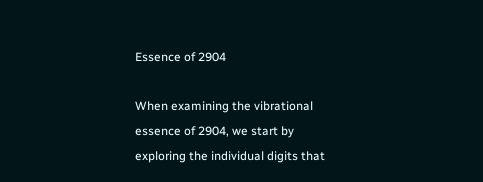Essence of 2904

When examining the vibrational essence of 2904, we start by exploring the individual digits that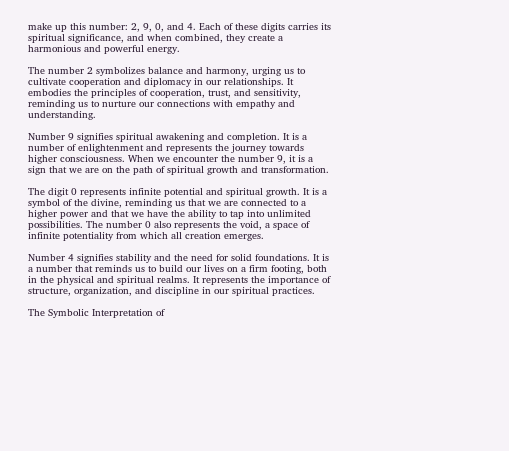make up this number: 2, 9, 0, and 4. Each of these digits carries its spiritual significance, and when combined, they create a harmonious and powerful energy.

The number 2 symbolizes balance and harmony, urging us to cultivate cooperation and diplomacy in our relationships. It embodies the principles of cooperation, trust, and sensitivity, reminding us to nurture our connections with empathy and understanding.

Number 9 signifies spiritual awakening and completion. It is a number of enlightenment and represents the journey towards higher consciousness. When we encounter the number 9, it is a sign that we are on the path of spiritual growth and transformation.

The digit 0 represents infinite potential and spiritual growth. It is a symbol of the divine, reminding us that we are connected to a higher power and that we have the ability to tap into unlimited possibilities. The number 0 also represents the void, a space of infinite potentiality from which all creation emerges.

Number 4 signifies stability and the need for solid foundations. It is a number that reminds us to build our lives on a firm footing, both in the physical and spiritual realms. It represents the importance of structure, organization, and discipline in our spiritual practices.

The Symbolic Interpretation of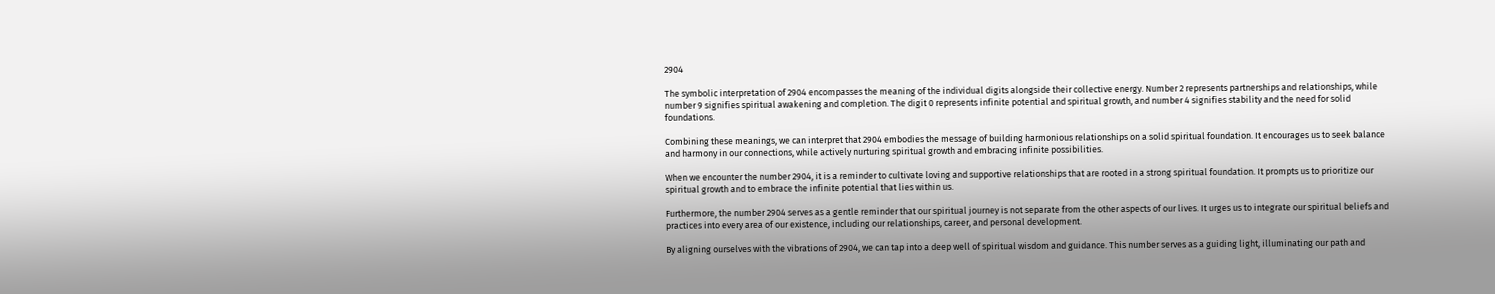2904

The symbolic interpretation of 2904 encompasses the meaning of the individual digits alongside their collective energy. Number 2 represents partnerships and relationships, while number 9 signifies spiritual awakening and completion. The digit 0 represents infinite potential and spiritual growth, and number 4 signifies stability and the need for solid foundations.

Combining these meanings, we can interpret that 2904 embodies the message of building harmonious relationships on a solid spiritual foundation. It encourages us to seek balance and harmony in our connections, while actively nurturing spiritual growth and embracing infinite possibilities.

When we encounter the number 2904, it is a reminder to cultivate loving and supportive relationships that are rooted in a strong spiritual foundation. It prompts us to prioritize our spiritual growth and to embrace the infinite potential that lies within us.

Furthermore, the number 2904 serves as a gentle reminder that our spiritual journey is not separate from the other aspects of our lives. It urges us to integrate our spiritual beliefs and practices into every area of our existence, including our relationships, career, and personal development.

By aligning ourselves with the vibrations of 2904, we can tap into a deep well of spiritual wisdom and guidance. This number serves as a guiding light, illuminating our path and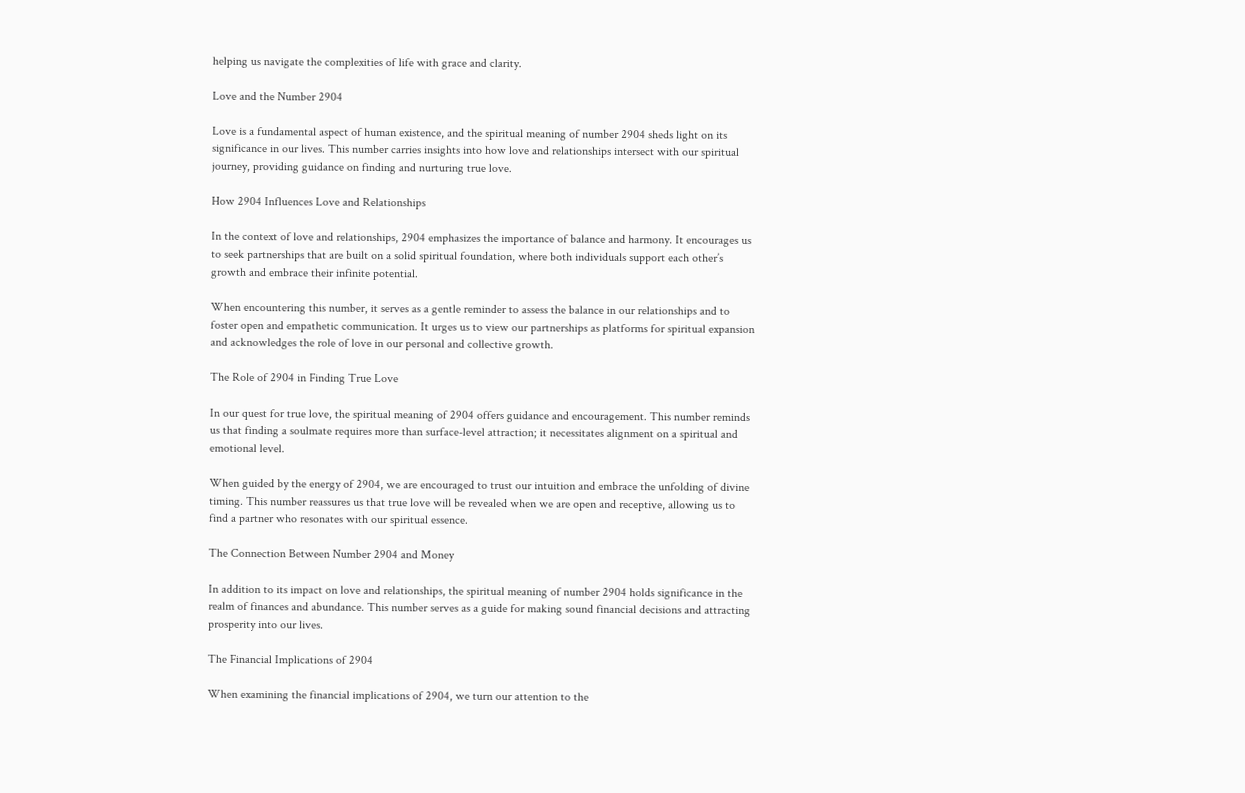helping us navigate the complexities of life with grace and clarity.

Love and the Number 2904

Love is a fundamental aspect of human existence, and the spiritual meaning of number 2904 sheds light on its significance in our lives. This number carries insights into how love and relationships intersect with our spiritual journey, providing guidance on finding and nurturing true love.

How 2904 Influences Love and Relationships

In the context of love and relationships, 2904 emphasizes the importance of balance and harmony. It encourages us to seek partnerships that are built on a solid spiritual foundation, where both individuals support each other’s growth and embrace their infinite potential.

When encountering this number, it serves as a gentle reminder to assess the balance in our relationships and to foster open and empathetic communication. It urges us to view our partnerships as platforms for spiritual expansion and acknowledges the role of love in our personal and collective growth.

The Role of 2904 in Finding True Love

In our quest for true love, the spiritual meaning of 2904 offers guidance and encouragement. This number reminds us that finding a soulmate requires more than surface-level attraction; it necessitates alignment on a spiritual and emotional level.

When guided by the energy of 2904, we are encouraged to trust our intuition and embrace the unfolding of divine timing. This number reassures us that true love will be revealed when we are open and receptive, allowing us to find a partner who resonates with our spiritual essence.

The Connection Between Number 2904 and Money

In addition to its impact on love and relationships, the spiritual meaning of number 2904 holds significance in the realm of finances and abundance. This number serves as a guide for making sound financial decisions and attracting prosperity into our lives.

The Financial Implications of 2904

When examining the financial implications of 2904, we turn our attention to the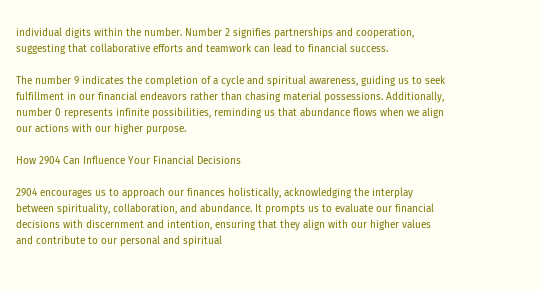individual digits within the number. Number 2 signifies partnerships and cooperation, suggesting that collaborative efforts and teamwork can lead to financial success.

The number 9 indicates the completion of a cycle and spiritual awareness, guiding us to seek fulfillment in our financial endeavors rather than chasing material possessions. Additionally, number 0 represents infinite possibilities, reminding us that abundance flows when we align our actions with our higher purpose.

How 2904 Can Influence Your Financial Decisions

2904 encourages us to approach our finances holistically, acknowledging the interplay between spirituality, collaboration, and abundance. It prompts us to evaluate our financial decisions with discernment and intention, ensuring that they align with our higher values and contribute to our personal and spiritual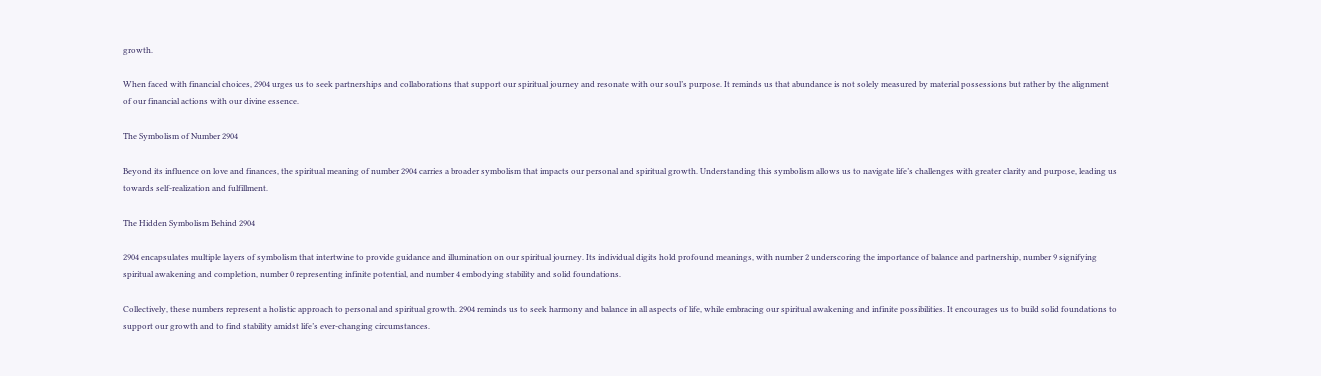growth.

When faced with financial choices, 2904 urges us to seek partnerships and collaborations that support our spiritual journey and resonate with our soul’s purpose. It reminds us that abundance is not solely measured by material possessions but rather by the alignment of our financial actions with our divine essence.

The Symbolism of Number 2904

Beyond its influence on love and finances, the spiritual meaning of number 2904 carries a broader symbolism that impacts our personal and spiritual growth. Understanding this symbolism allows us to navigate life’s challenges with greater clarity and purpose, leading us towards self-realization and fulfillment.

The Hidden Symbolism Behind 2904

2904 encapsulates multiple layers of symbolism that intertwine to provide guidance and illumination on our spiritual journey. Its individual digits hold profound meanings, with number 2 underscoring the importance of balance and partnership, number 9 signifying spiritual awakening and completion, number 0 representing infinite potential, and number 4 embodying stability and solid foundations.

Collectively, these numbers represent a holistic approach to personal and spiritual growth. 2904 reminds us to seek harmony and balance in all aspects of life, while embracing our spiritual awakening and infinite possibilities. It encourages us to build solid foundations to support our growth and to find stability amidst life’s ever-changing circumstances.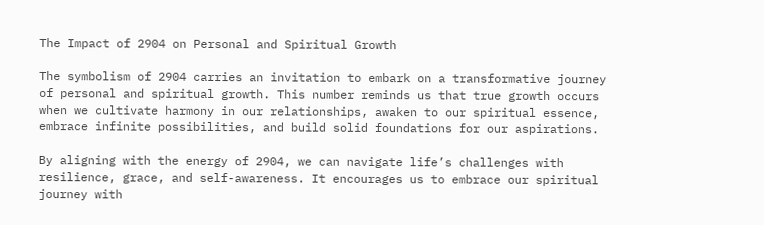The Impact of 2904 on Personal and Spiritual Growth

The symbolism of 2904 carries an invitation to embark on a transformative journey of personal and spiritual growth. This number reminds us that true growth occurs when we cultivate harmony in our relationships, awaken to our spiritual essence, embrace infinite possibilities, and build solid foundations for our aspirations.

By aligning with the energy of 2904, we can navigate life’s challenges with resilience, grace, and self-awareness. It encourages us to embrace our spiritual journey with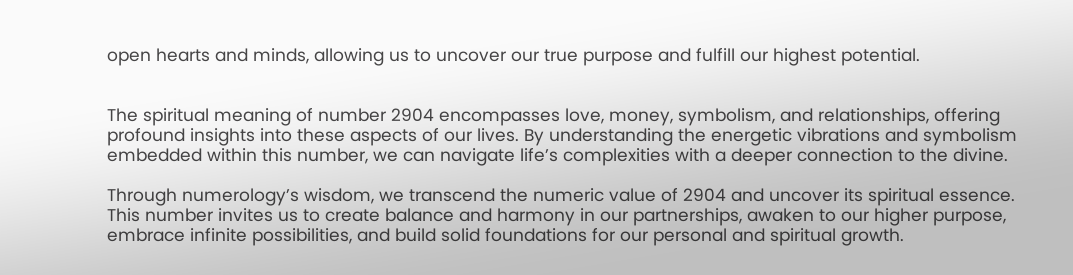open hearts and minds, allowing us to uncover our true purpose and fulfill our highest potential.


The spiritual meaning of number 2904 encompasses love, money, symbolism, and relationships, offering profound insights into these aspects of our lives. By understanding the energetic vibrations and symbolism embedded within this number, we can navigate life’s complexities with a deeper connection to the divine.

Through numerology’s wisdom, we transcend the numeric value of 2904 and uncover its spiritual essence. This number invites us to create balance and harmony in our partnerships, awaken to our higher purpose, embrace infinite possibilities, and build solid foundations for our personal and spiritual growth.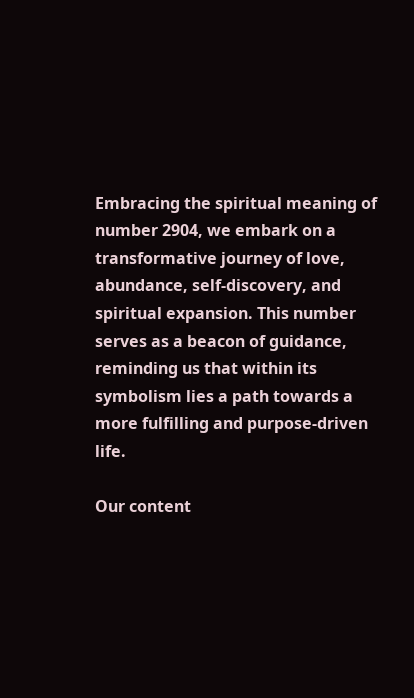Embracing the spiritual meaning of number 2904, we embark on a transformative journey of love, abundance, self-discovery, and spiritual expansion. This number serves as a beacon of guidance, reminding us that within its symbolism lies a path towards a more fulfilling and purpose-driven life.

Our content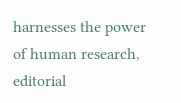harnesses the power of human research, editorial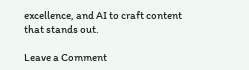excellence, and AI to craft content that stands out.

Leave a Comment